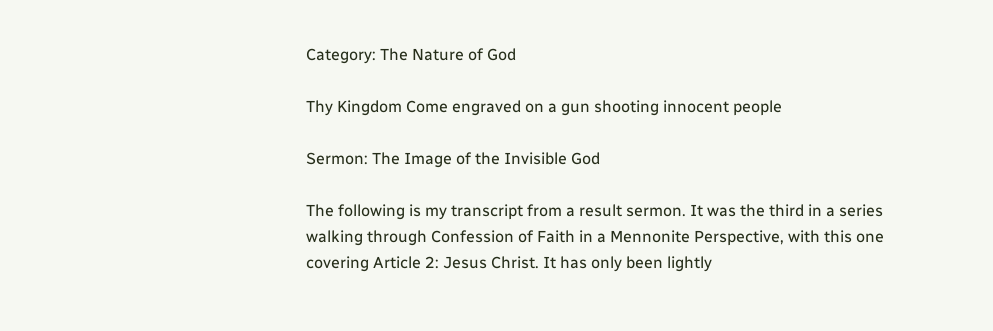Category: The Nature of God

Thy Kingdom Come engraved on a gun shooting innocent people

Sermon: The Image of the Invisible God

The following is my transcript from a result sermon. It was the third in a series walking through Confession of Faith in a Mennonite Perspective, with this one covering Article 2: Jesus Christ. It has only been lightly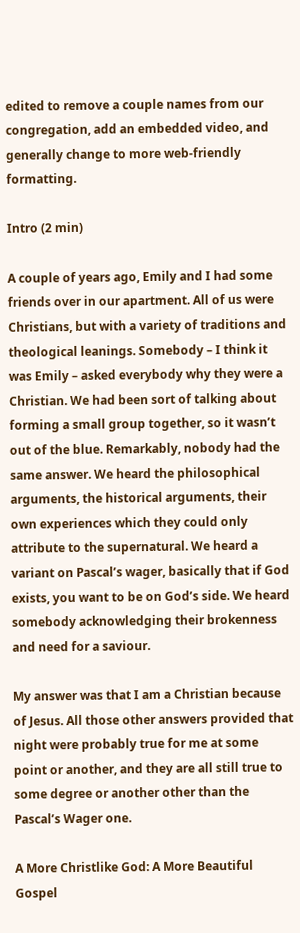edited to remove a couple names from our congregation, add an embedded video, and generally change to more web-friendly formatting.

Intro (2 min)

A couple of years ago, Emily and I had some friends over in our apartment. All of us were Christians, but with a variety of traditions and theological leanings. Somebody – I think it was Emily – asked everybody why they were a Christian. We had been sort of talking about forming a small group together, so it wasn’t out of the blue. Remarkably, nobody had the same answer. We heard the philosophical arguments, the historical arguments, their own experiences which they could only attribute to the supernatural. We heard a variant on Pascal’s wager, basically that if God exists, you want to be on God’s side. We heard somebody acknowledging their brokenness and need for a saviour.

My answer was that I am a Christian because of Jesus. All those other answers provided that night were probably true for me at some point or another, and they are all still true to some degree or another other than the Pascal’s Wager one.

A More Christlike God: A More Beautiful Gospel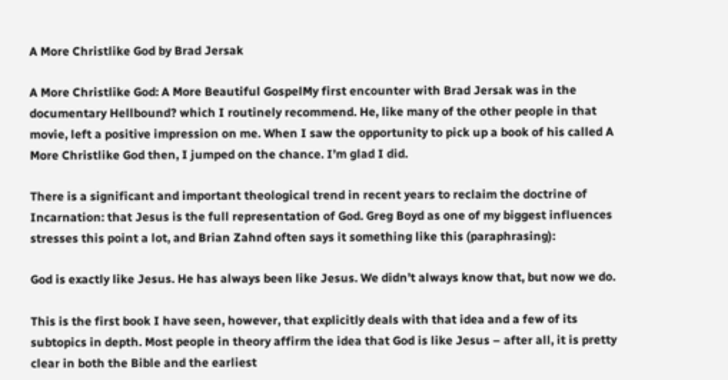A More Christlike God by Brad Jersak

A More Christlike God: A More Beautiful GospelMy first encounter with Brad Jersak was in the documentary Hellbound? which I routinely recommend. He, like many of the other people in that movie, left a positive impression on me. When I saw the opportunity to pick up a book of his called A More Christlike God then, I jumped on the chance. I’m glad I did.

There is a significant and important theological trend in recent years to reclaim the doctrine of Incarnation: that Jesus is the full representation of God. Greg Boyd as one of my biggest influences stresses this point a lot, and Brian Zahnd often says it something like this (paraphrasing):

God is exactly like Jesus. He has always been like Jesus. We didn’t always know that, but now we do.

This is the first book I have seen, however, that explicitly deals with that idea and a few of its subtopics in depth. Most people in theory affirm the idea that God is like Jesus – after all, it is pretty clear in both the Bible and the earliest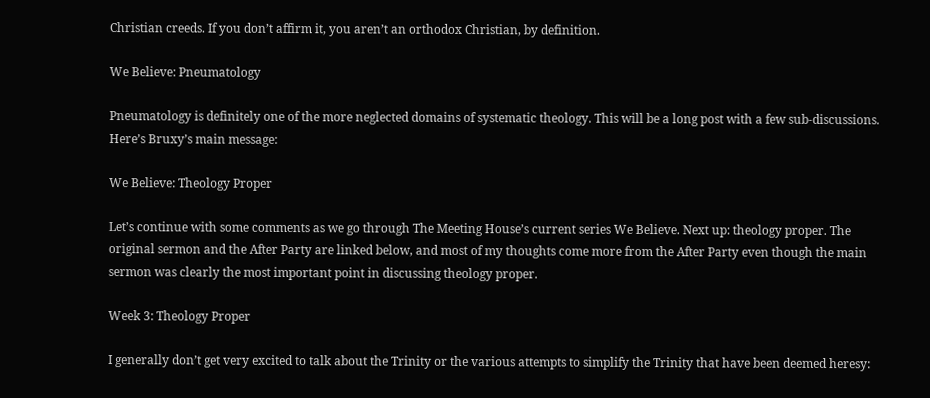Christian creeds. If you don’t affirm it, you aren’t an orthodox Christian, by definition.

We Believe: Pneumatology

Pneumatology is definitely one of the more neglected domains of systematic theology. This will be a long post with a few sub-discussions. Here’s Bruxy’s main message:

We Believe: Theology Proper

Let’s continue with some comments as we go through The Meeting House’s current series We Believe. Next up: theology proper. The original sermon and the After Party are linked below, and most of my thoughts come more from the After Party even though the main sermon was clearly the most important point in discussing theology proper.

Week 3: Theology Proper

I generally don’t get very excited to talk about the Trinity or the various attempts to simplify the Trinity that have been deemed heresy: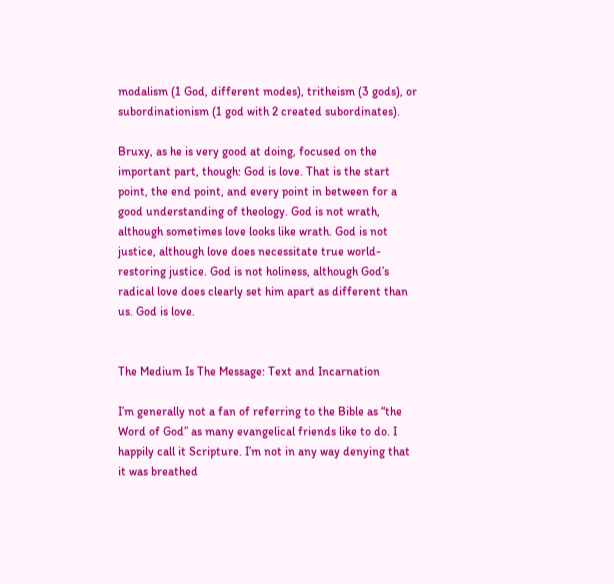modalism (1 God, different modes), tritheism (3 gods), or subordinationism (1 god with 2 created subordinates).

Bruxy, as he is very good at doing, focused on the important part, though: God is love. That is the start point, the end point, and every point in between for a good understanding of theology. God is not wrath, although sometimes love looks like wrath. God is not justice, although love does necessitate true world-restoring justice. God is not holiness, although God’s radical love does clearly set him apart as different than us. God is love.


The Medium Is The Message: Text and Incarnation

I’m generally not a fan of referring to the Bible as “the Word of God” as many evangelical friends like to do. I happily call it Scripture. I’m not in any way denying that it was breathed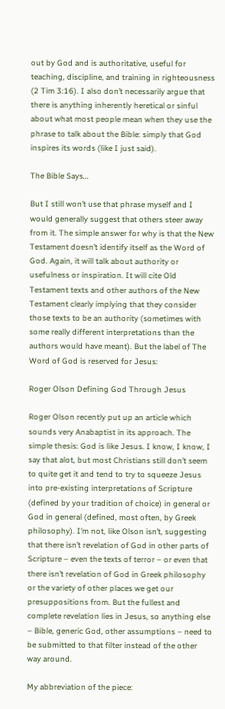out by God and is authoritative, useful for teaching, discipline, and training in righteousness (2 Tim 3:16). I also don’t necessarily argue that there is anything inherently heretical or sinful about what most people mean when they use the phrase to talk about the Bible: simply that God inspires its words (like I just said).

The Bible Says…

But I still won’t use that phrase myself and I would generally suggest that others steer away from it. The simple answer for why is that the New Testament doesn’t identify itself as the Word of God. Again, it will talk about authority or usefulness or inspiration. It will cite Old Testament texts and other authors of the New Testament clearly implying that they consider those texts to be an authority (sometimes with some really different interpretations than the authors would have meant). But the label of The Word of God is reserved for Jesus:

Roger Olson Defining God Through Jesus

Roger Olson recently put up an article which sounds very Anabaptist in its approach. The simple thesis: God is like Jesus. I know, I know, I say that alot, but most Christians still don’t seem to quite get it and tend to try to squeeze Jesus into pre-existing interpretations of Scripture (defined by your tradition of choice) in general or God in general (defined, most often, by Greek philosophy). I’m not, like Olson isn’t, suggesting that there isn’t revelation of God in other parts of Scripture – even the texts of terror – or even that there isn’t revelation of God in Greek philosophy or the variety of other places we get our presuppositions from. But the fullest and complete revelation lies in Jesus, so anything else – Bible, generic God, other assumptions – need to be submitted to that filter instead of the other way around.

My abbreviation of the piece: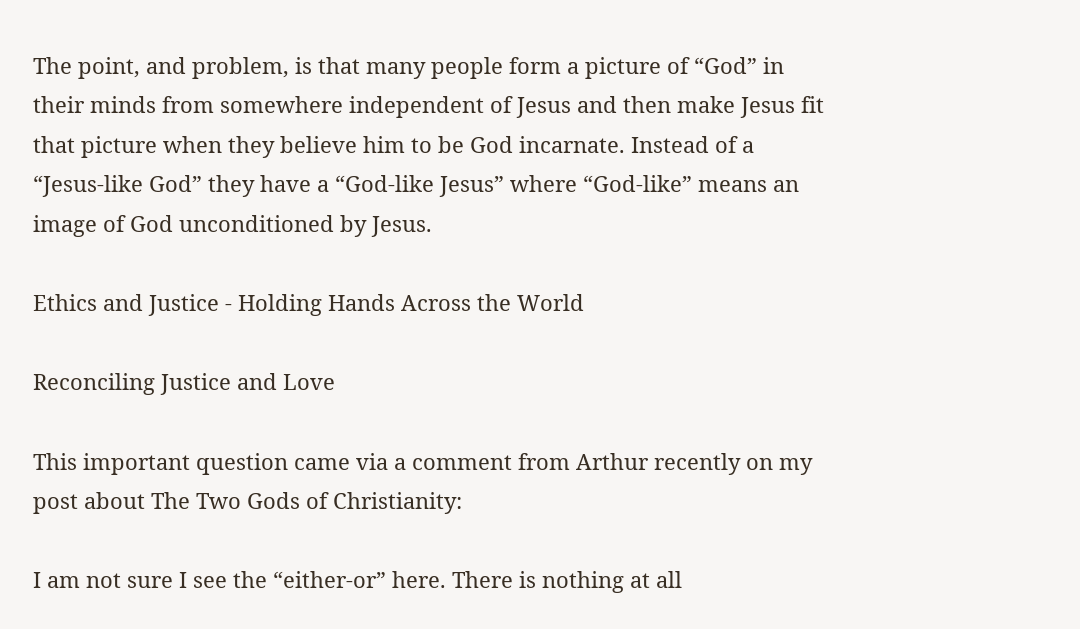The point, and problem, is that many people form a picture of “God” in their minds from somewhere independent of Jesus and then make Jesus fit that picture when they believe him to be God incarnate. Instead of a “Jesus-like God” they have a “God-like Jesus” where “God-like” means an image of God unconditioned by Jesus.

Ethics and Justice - Holding Hands Across the World

Reconciling Justice and Love

This important question came via a comment from Arthur recently on my post about The Two Gods of Christianity:

I am not sure I see the “either-or” here. There is nothing at all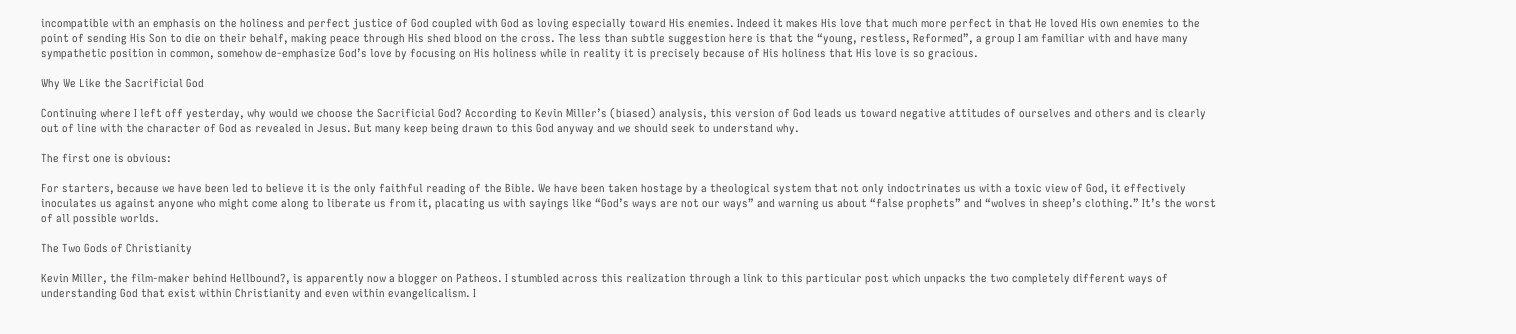incompatible with an emphasis on the holiness and perfect justice of God coupled with God as loving especially toward His enemies. Indeed it makes His love that much more perfect in that He loved His own enemies to the point of sending His Son to die on their behalf, making peace through His shed blood on the cross. The less than subtle suggestion here is that the “young, restless, Reformed”, a group I am familiar with and have many sympathetic position in common, somehow de-emphasize God’s love by focusing on His holiness while in reality it is precisely because of His holiness that His love is so gracious.

Why We Like the Sacrificial God

Continuing where I left off yesterday, why would we choose the Sacrificial God? According to Kevin Miller’s (biased) analysis, this version of God leads us toward negative attitudes of ourselves and others and is clearly out of line with the character of God as revealed in Jesus. But many keep being drawn to this God anyway and we should seek to understand why.

The first one is obvious:

For starters, because we have been led to believe it is the only faithful reading of the Bible. We have been taken hostage by a theological system that not only indoctrinates us with a toxic view of God, it effectively inoculates us against anyone who might come along to liberate us from it, placating us with sayings like “God’s ways are not our ways” and warning us about “false prophets” and “wolves in sheep’s clothing.” It’s the worst of all possible worlds.

The Two Gods of Christianity

Kevin Miller, the film-maker behind Hellbound?, is apparently now a blogger on Patheos. I stumbled across this realization through a link to this particular post which unpacks the two completely different ways of understanding God that exist within Christianity and even within evangelicalism. I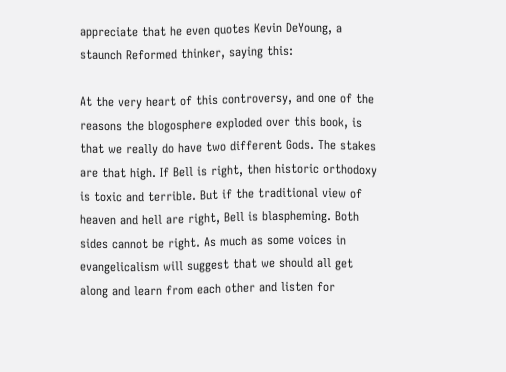appreciate that he even quotes Kevin DeYoung, a staunch Reformed thinker, saying this:

At the very heart of this controversy, and one of the reasons the blogosphere exploded over this book, is that we really do have two different Gods. The stakes are that high. If Bell is right, then historic orthodoxy is toxic and terrible. But if the traditional view of heaven and hell are right, Bell is blaspheming. Both sides cannot be right. As much as some voices in evangelicalism will suggest that we should all get along and learn from each other and listen for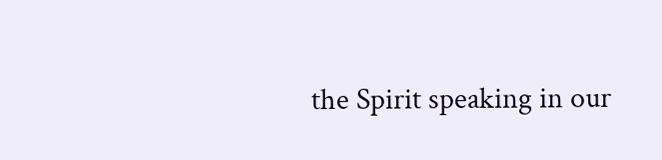the Spirit speaking in our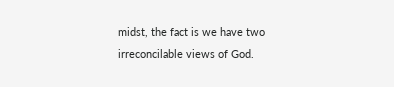midst, the fact is we have two irreconcilable views of God.